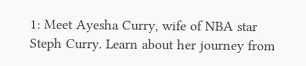1: Meet Ayesha Curry, wife of NBA star Steph Curry. Learn about her journey from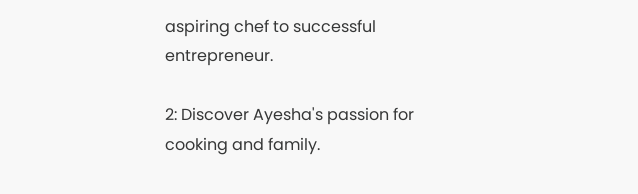aspiring chef to successful entrepreneur.

2: Discover Ayesha's passion for cooking and family.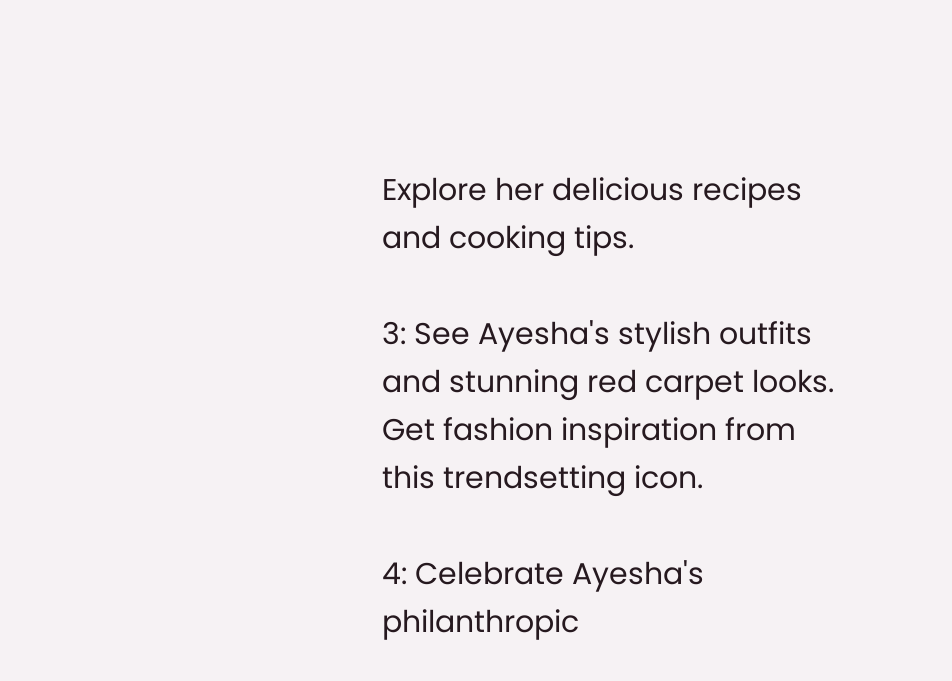Explore her delicious recipes and cooking tips.

3: See Ayesha's stylish outfits and stunning red carpet looks. Get fashion inspiration from this trendsetting icon.

4: Celebrate Ayesha's philanthropic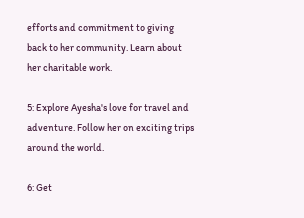efforts and commitment to giving back to her community. Learn about her charitable work.

5: Explore Ayesha's love for travel and adventure. Follow her on exciting trips around the world.

6: Get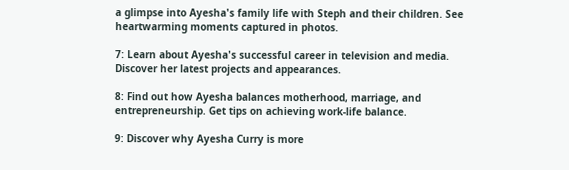a glimpse into Ayesha's family life with Steph and their children. See heartwarming moments captured in photos.

7: Learn about Ayesha's successful career in television and media. Discover her latest projects and appearances.

8: Find out how Ayesha balances motherhood, marriage, and entrepreneurship. Get tips on achieving work-life balance.

9: Discover why Ayesha Curry is more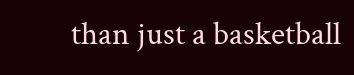than just a basketball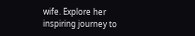wife. Explore her inspiring journey to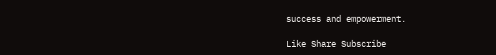success and empowerment.

Like Share Subscribe